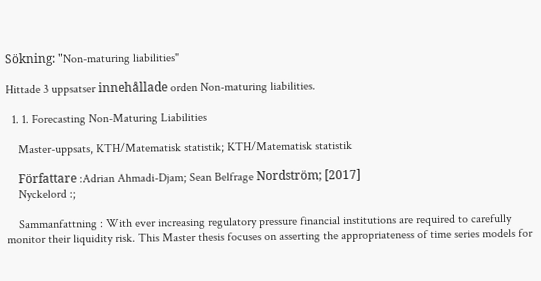Sökning: "Non-maturing liabilities"

Hittade 3 uppsatser innehållade orden Non-maturing liabilities.

  1. 1. Forecasting Non-Maturing Liabilities

    Master-uppsats, KTH/Matematisk statistik; KTH/Matematisk statistik

    Författare :Adrian Ahmadi-Djam; Sean Belfrage Nordström; [2017]
    Nyckelord :;

    Sammanfattning : With ever increasing regulatory pressure financial institutions are required to carefully monitor their liquidity risk. This Master thesis focuses on asserting the appropriateness of time series models for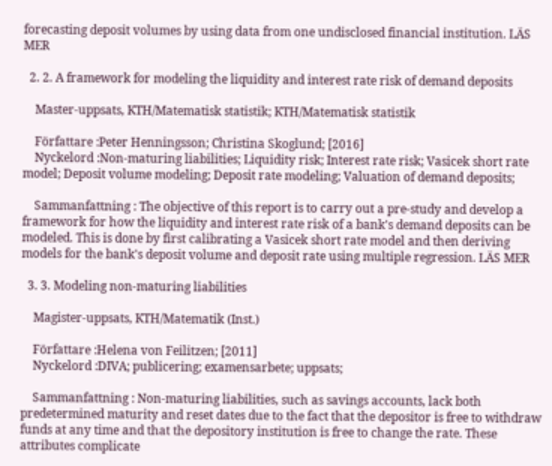forecasting deposit volumes by using data from one undisclosed financial institution. LÄS MER

  2. 2. A framework for modeling the liquidity and interest rate risk of demand deposits

    Master-uppsats, KTH/Matematisk statistik; KTH/Matematisk statistik

    Författare :Peter Henningsson; Christina Skoglund; [2016]
    Nyckelord :Non-maturing liabilities; Liquidity risk; Interest rate risk; Vasicek short rate model; Deposit volume modeling; Deposit rate modeling; Valuation of demand deposits;

    Sammanfattning : The objective of this report is to carry out a pre-study and develop a framework for how the liquidity and interest rate risk of a bank's demand deposits can be modeled. This is done by first calibrating a Vasicek short rate model and then deriving models for the bank's deposit volume and deposit rate using multiple regression. LÄS MER

  3. 3. Modeling non-maturing liabilities

    Magister-uppsats, KTH/Matematik (Inst.)

    Författare :Helena von Feilitzen; [2011]
    Nyckelord :DIVA; publicering; examensarbete; uppsats;

    Sammanfattning : Non‐maturing liabilities, such as savings accounts, lack both predetermined maturity and reset dates due to the fact that the depositor is free to withdraw funds at any time and that the depository institution is free to change the rate. These attributes complicate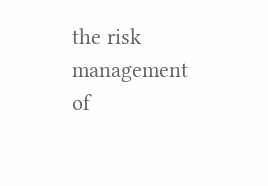the risk management of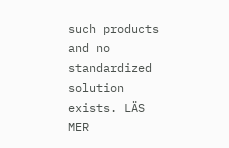such products and no standardized solution exists. LÄS MER